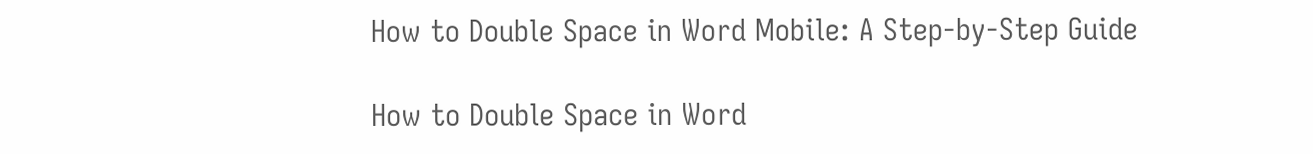How to Double Space in Word Mobile: A Step-by-Step Guide

How to Double Space in Word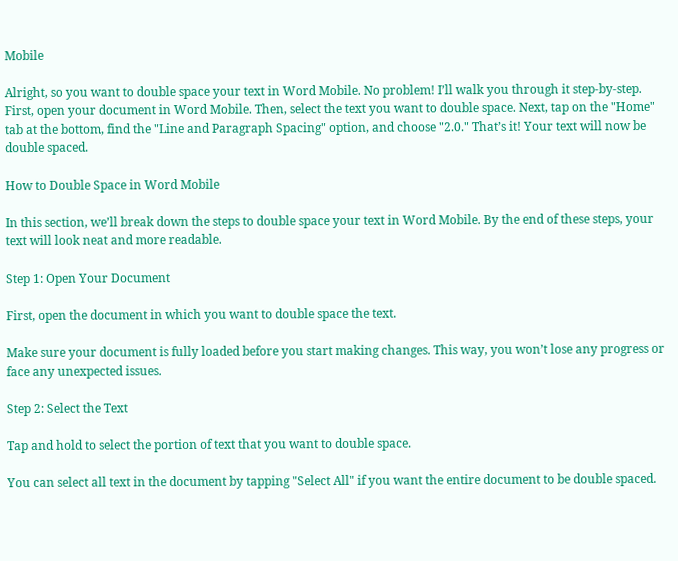Mobile

Alright, so you want to double space your text in Word Mobile. No problem! I’ll walk you through it step-by-step. First, open your document in Word Mobile. Then, select the text you want to double space. Next, tap on the "Home" tab at the bottom, find the "Line and Paragraph Spacing" option, and choose "2.0." That’s it! Your text will now be double spaced.

How to Double Space in Word Mobile

In this section, we’ll break down the steps to double space your text in Word Mobile. By the end of these steps, your text will look neat and more readable.

Step 1: Open Your Document

First, open the document in which you want to double space the text.

Make sure your document is fully loaded before you start making changes. This way, you won’t lose any progress or face any unexpected issues.

Step 2: Select the Text

Tap and hold to select the portion of text that you want to double space.

You can select all text in the document by tapping "Select All" if you want the entire document to be double spaced.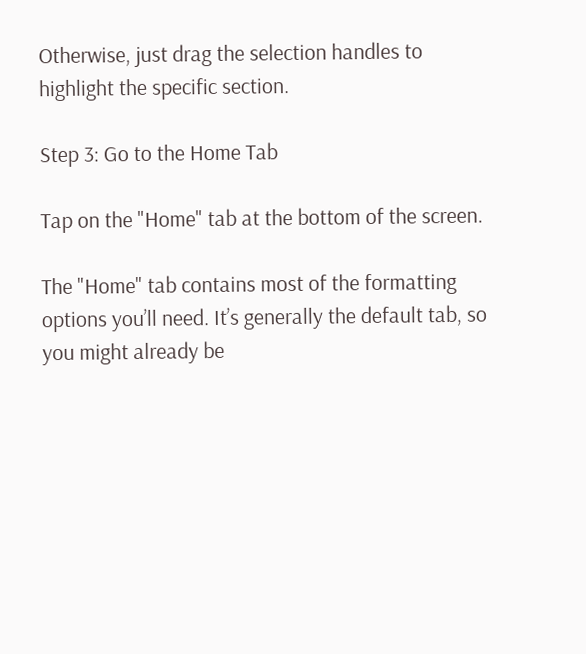Otherwise, just drag the selection handles to highlight the specific section.

Step 3: Go to the Home Tab

Tap on the "Home" tab at the bottom of the screen.

The "Home" tab contains most of the formatting options you’ll need. It’s generally the default tab, so you might already be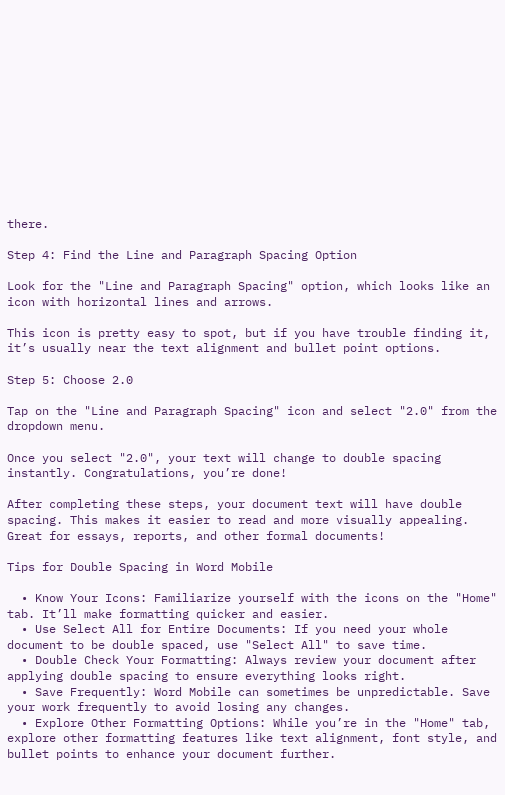there.

Step 4: Find the Line and Paragraph Spacing Option

Look for the "Line and Paragraph Spacing" option, which looks like an icon with horizontal lines and arrows.

This icon is pretty easy to spot, but if you have trouble finding it, it’s usually near the text alignment and bullet point options.

Step 5: Choose 2.0

Tap on the "Line and Paragraph Spacing" icon and select "2.0" from the dropdown menu.

Once you select "2.0", your text will change to double spacing instantly. Congratulations, you’re done!

After completing these steps, your document text will have double spacing. This makes it easier to read and more visually appealing. Great for essays, reports, and other formal documents!

Tips for Double Spacing in Word Mobile

  • Know Your Icons: Familiarize yourself with the icons on the "Home" tab. It’ll make formatting quicker and easier.
  • Use Select All for Entire Documents: If you need your whole document to be double spaced, use "Select All" to save time.
  • Double Check Your Formatting: Always review your document after applying double spacing to ensure everything looks right.
  • Save Frequently: Word Mobile can sometimes be unpredictable. Save your work frequently to avoid losing any changes.
  • Explore Other Formatting Options: While you’re in the "Home" tab, explore other formatting features like text alignment, font style, and bullet points to enhance your document further.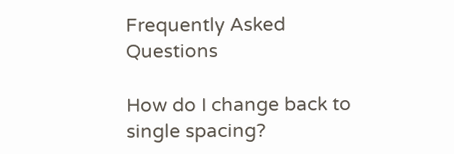Frequently Asked Questions

How do I change back to single spacing?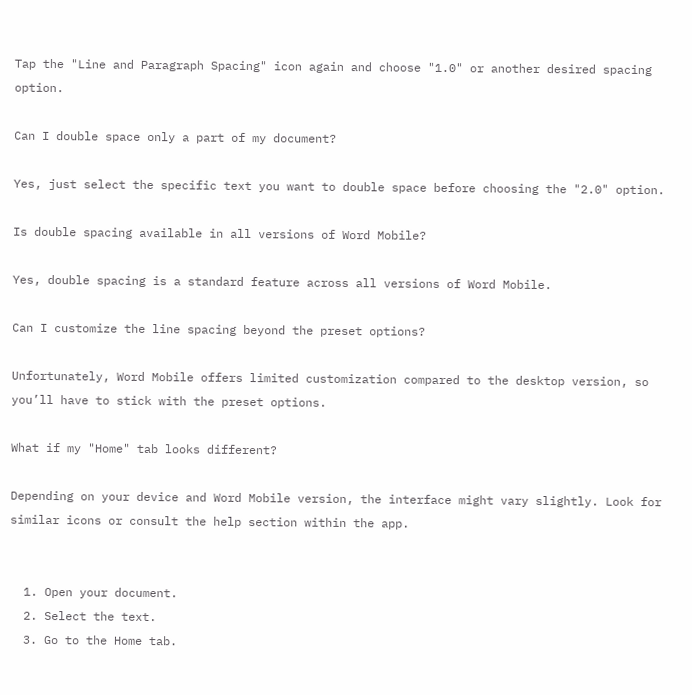Tap the "Line and Paragraph Spacing" icon again and choose "1.0" or another desired spacing option.

Can I double space only a part of my document?

Yes, just select the specific text you want to double space before choosing the "2.0" option.

Is double spacing available in all versions of Word Mobile?

Yes, double spacing is a standard feature across all versions of Word Mobile.

Can I customize the line spacing beyond the preset options?

Unfortunately, Word Mobile offers limited customization compared to the desktop version, so you’ll have to stick with the preset options.

What if my "Home" tab looks different?

Depending on your device and Word Mobile version, the interface might vary slightly. Look for similar icons or consult the help section within the app.


  1. Open your document.
  2. Select the text.
  3. Go to the Home tab.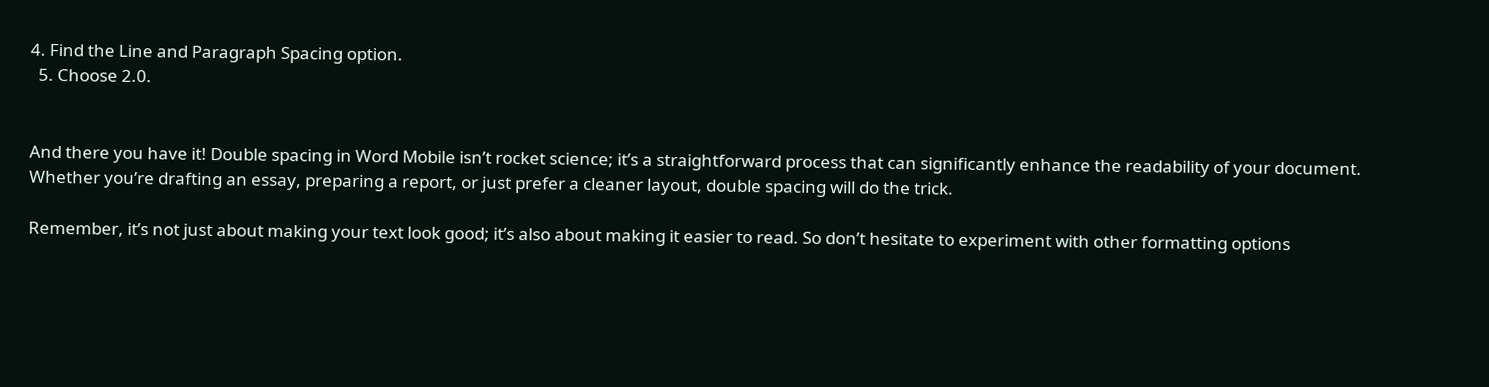4. Find the Line and Paragraph Spacing option.
  5. Choose 2.0.


And there you have it! Double spacing in Word Mobile isn’t rocket science; it’s a straightforward process that can significantly enhance the readability of your document. Whether you’re drafting an essay, preparing a report, or just prefer a cleaner layout, double spacing will do the trick.

Remember, it’s not just about making your text look good; it’s also about making it easier to read. So don’t hesitate to experiment with other formatting options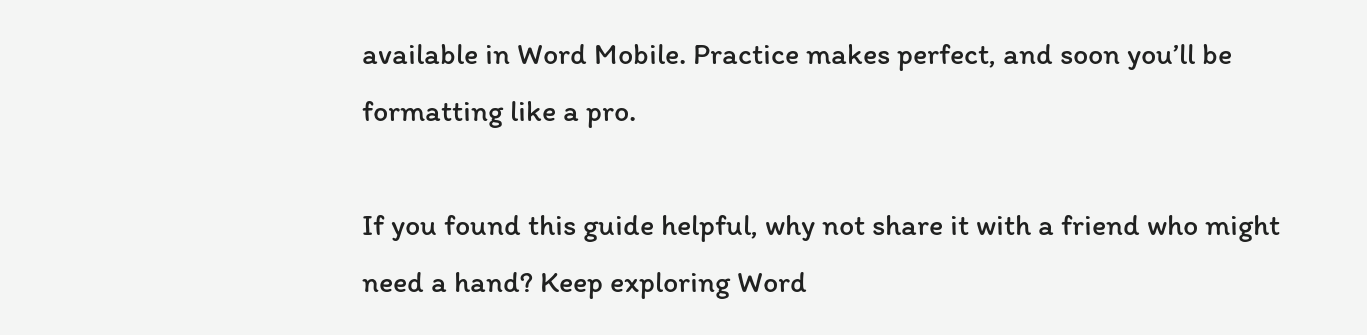available in Word Mobile. Practice makes perfect, and soon you’ll be formatting like a pro.

If you found this guide helpful, why not share it with a friend who might need a hand? Keep exploring Word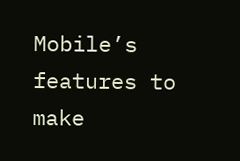Mobile’s features to make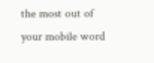the most out of your mobile word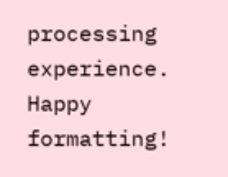processing experience. Happy formatting!